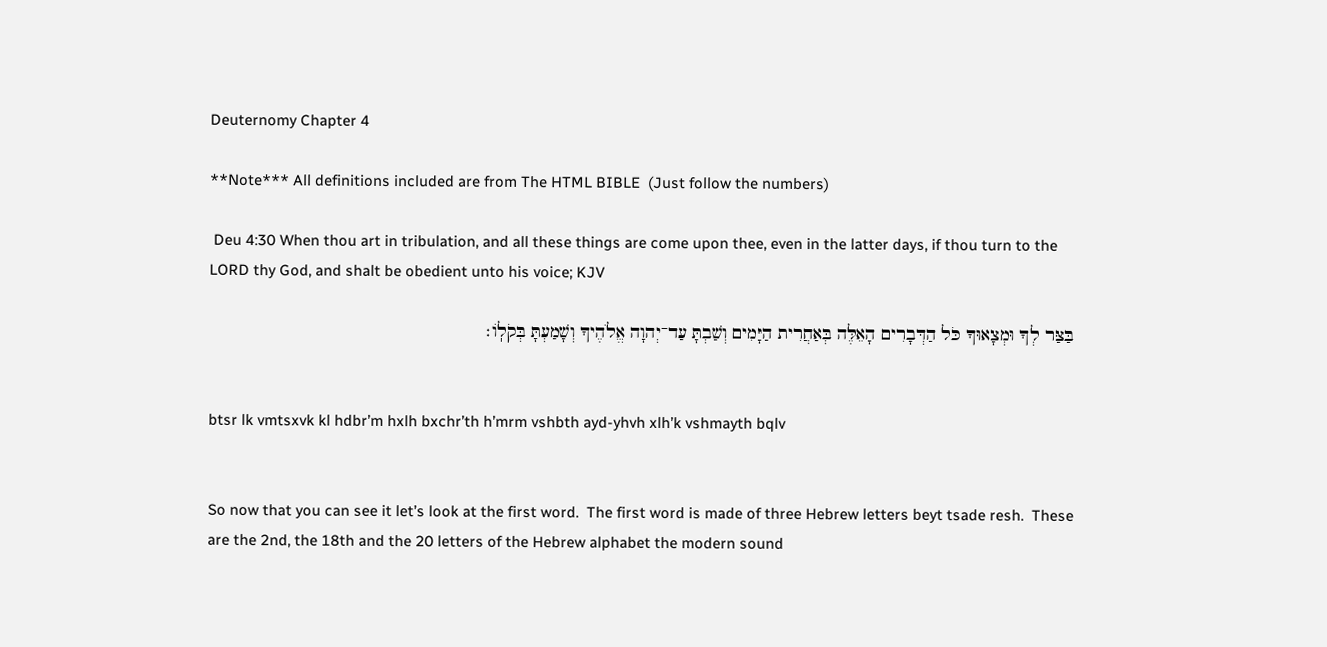Deuternomy Chapter 4

**Note*** All definitions included are from The HTML BIBLE  (Just follow the numbers)

 Deu 4:30 When thou art in tribulation, and all these things are come upon thee, even in the latter days, if thou turn to the LORD thy God, and shalt be obedient unto his voice; KJV

בַּצַּר לְךָ וּמְצָאוּךָ כֹּל הַדְּבָרִים הָאֵלֶּה בְּאַחֲרִית הַיָּמִים וְשַׁבְתָּ עַד־יְהוָה אֱלֹהֶיךָ וְשָׁמַעְתָּ בְּקֹלֹֽו׃


btsr lk vmtsxvk kl hdbr’m hxlh bxchr’th h’mrm vshbth ayd-yhvh xlh’k vshmayth bqlv


So now that you can see it let’s look at the first word.  The first word is made of three Hebrew letters beyt tsade resh.  These are the 2nd, the 18th and the 20 letters of the Hebrew alphabet the modern sound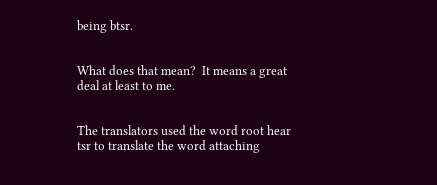being btsr.


What does that mean?  It means a great deal at least to me.


The translators used the word root hear tsr to translate the word attaching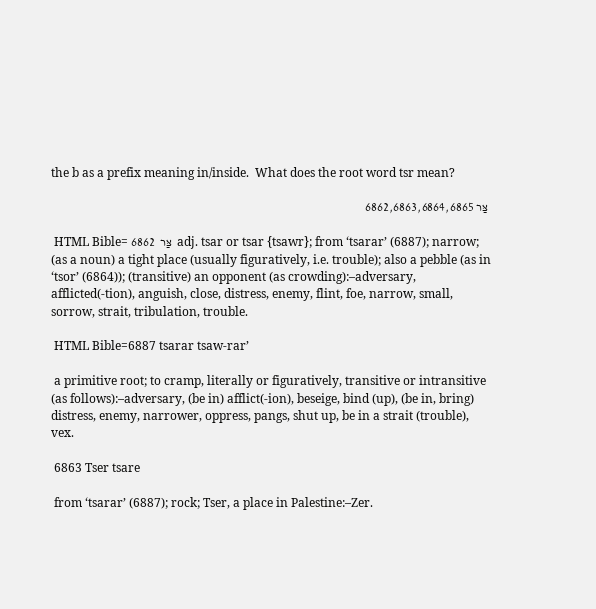the b as a prefix meaning in/inside.  What does the root word tsr mean?

 צַּר 6862,6863,6864,6865

 HTML Bible= צַּר  6862  adj. tsar or tsar {tsawr}; from ‘tsarar’ (6887); narrow; (as a noun) a tight place (usually figuratively, i.e. trouble); also a pebble (as in ‘tsor’ (6864)); (transitive) an opponent (as crowding):–adversary, afflicted(-tion), anguish, close, distress, enemy, flint, foe, narrow, small, sorrow, strait, tribulation, trouble.

 HTML Bible=6887 tsarar tsaw-rar’

 a primitive root; to cramp, literally or figuratively, transitive or intransitive (as follows):–adversary, (be in) afflict(-ion), beseige, bind (up), (be in, bring) distress, enemy, narrower, oppress, pangs, shut up, be in a strait (trouble), vex.

 6863 Tser tsare

 from ‘tsarar’ (6887); rock; Tser, a place in Palestine:–Zer.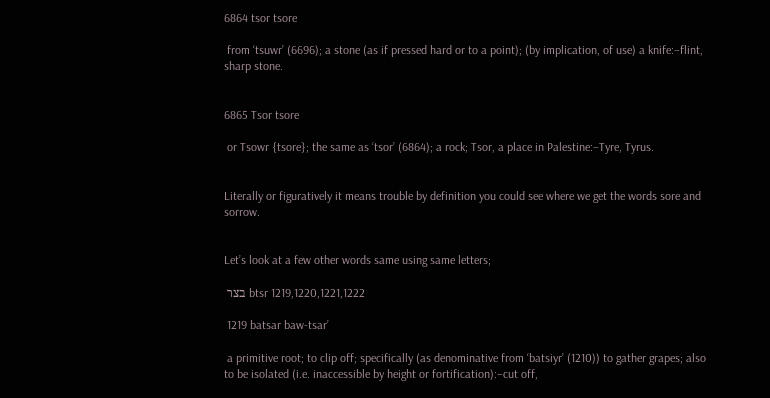6864 tsor tsore

 from ‘tsuwr’ (6696); a stone (as if pressed hard or to a point); (by implication, of use) a knife:–flint, sharp stone.


6865 Tsor tsore

 or Tsowr {tsore}; the same as ‘tsor’ (6864); a rock; Tsor, a place in Palestine:–Tyre, Tyrus.


Literally or figuratively it means trouble by definition you could see where we get the words sore and sorrow.


Let’s look at a few other words same using same letters;

 בצר btsr 1219,1220,1221,1222

 1219 batsar baw-tsar’

 a primitive root; to clip off; specifically (as denominative from ‘batsiyr’ (1210)) to gather grapes; also to be isolated (i.e. inaccessible by height or fortification):–cut off,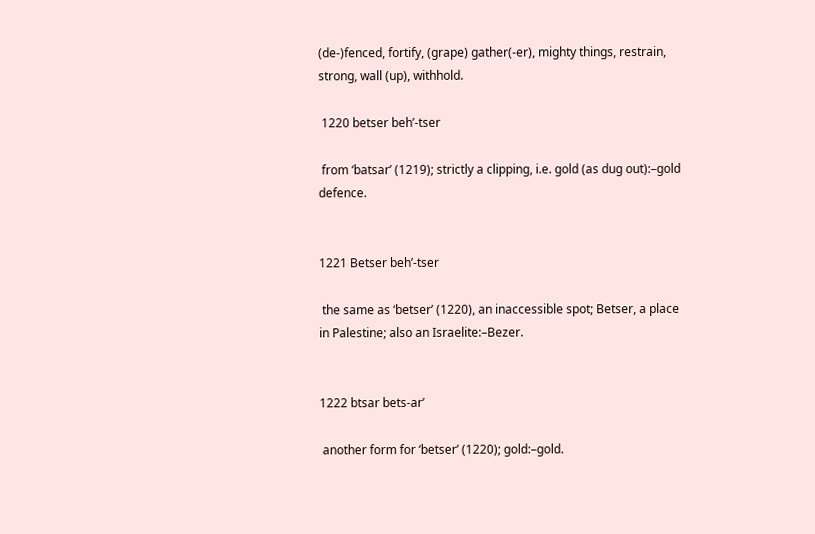(de-)fenced, fortify, (grape) gather(-er), mighty things, restrain, strong, wall (up), withhold.

 1220 betser beh’-tser

 from ‘batsar’ (1219); strictly a clipping, i.e. gold (as dug out):–gold defence.


1221 Betser beh’-tser

 the same as ‘betser’ (1220), an inaccessible spot; Betser, a place in Palestine; also an Israelite:–Bezer.


1222 btsar bets-ar’

 another form for ‘betser’ (1220); gold:–gold.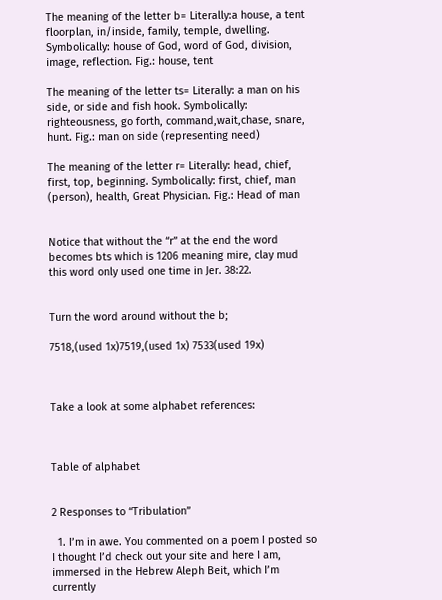The meaning of the letter b= Literally:a house, a tent floorplan, in/inside, family, temple, dwelling.  Symbolically: house of God, word of God, division, image, reflection. Fig.: house, tent

The meaning of the letter ts= Literally: a man on his side, or side and fish hook. Symbolically: righteousness, go forth, command,wait,chase, snare, hunt. Fig.: man on side (representing need)

The meaning of the letter r= Literally: head, chief, first, top, beginning. Symbolically: first, chief, man (person), health, Great Physician. Fig.: Head of man


Notice that without the “r” at the end the word becomes bts which is 1206 meaning mire, clay mud this word only used one time in Jer. 38:22.


Turn the word around without the b;

7518,(used 1x)7519,(used 1x) 7533(used 19x)



Take a look at some alphabet references:



Table of alphabet


2 Responses to “Tribulation”

  1. I’m in awe. You commented on a poem I posted so I thought I’d check out your site and here I am, immersed in the Hebrew Aleph Beit, which I’m currently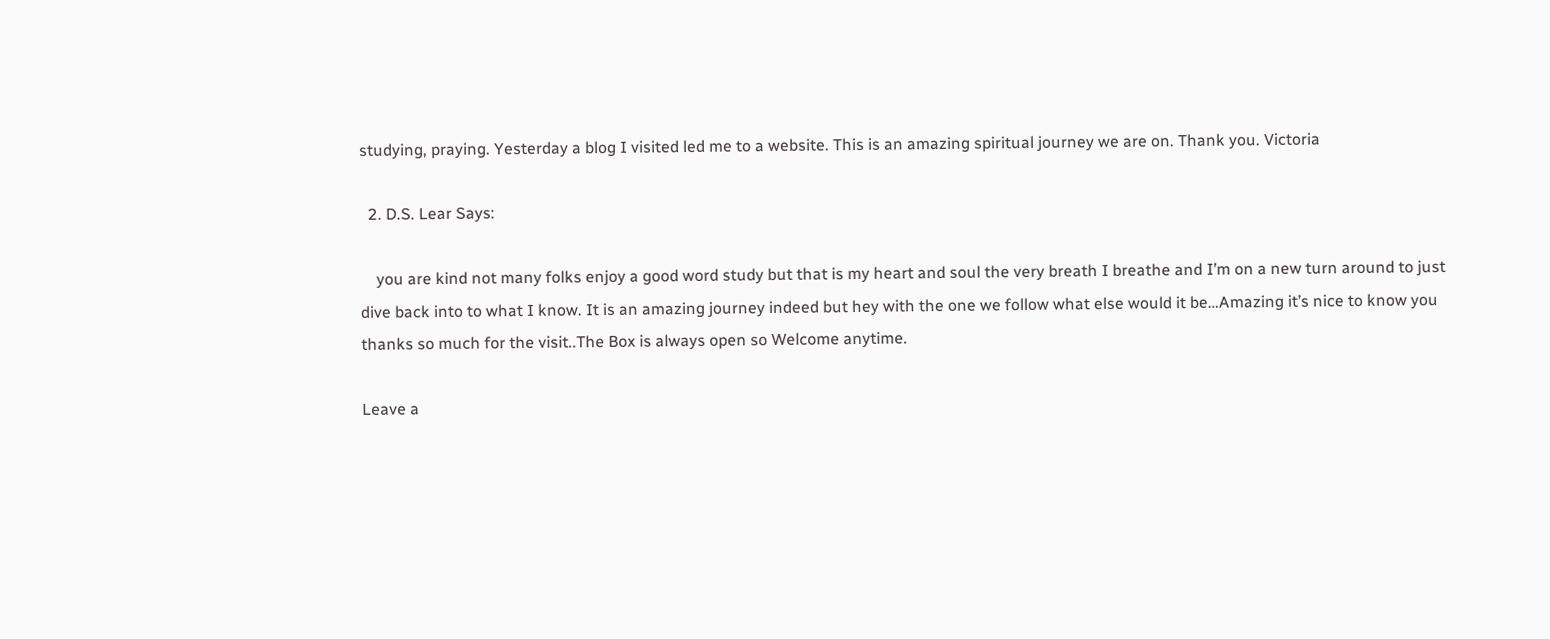studying, praying. Yesterday a blog I visited led me to a website. This is an amazing spiritual journey we are on. Thank you. Victoria

  2. D.S. Lear Says:

    you are kind not many folks enjoy a good word study but that is my heart and soul the very breath I breathe and I’m on a new turn around to just dive back into to what I know. It is an amazing journey indeed but hey with the one we follow what else would it be…Amazing it’s nice to know you thanks so much for the visit..The Box is always open so Welcome anytime.

Leave a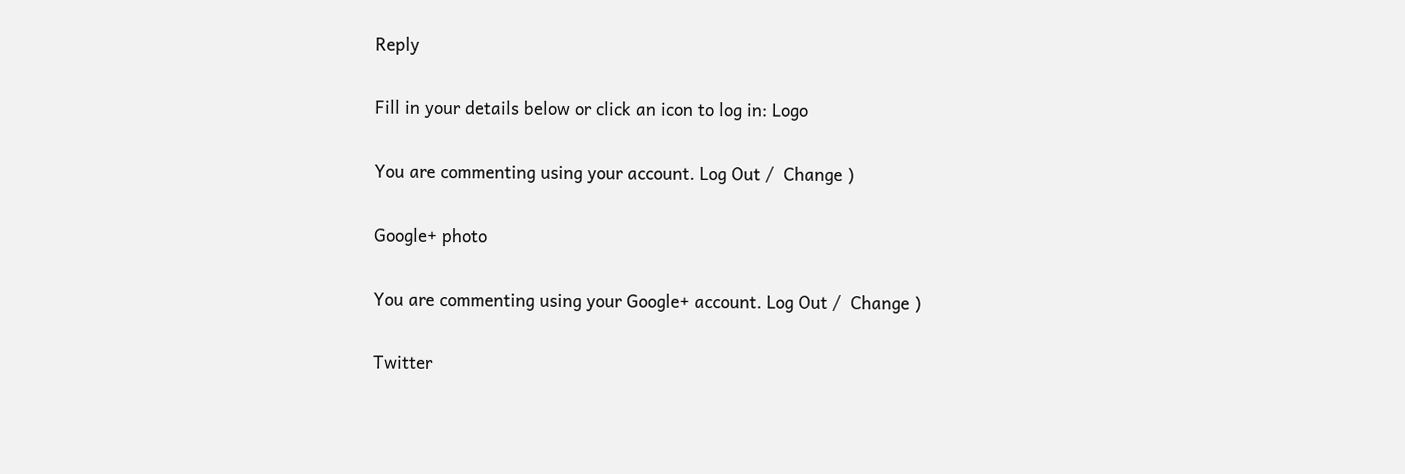Reply

Fill in your details below or click an icon to log in: Logo

You are commenting using your account. Log Out /  Change )

Google+ photo

You are commenting using your Google+ account. Log Out /  Change )

Twitter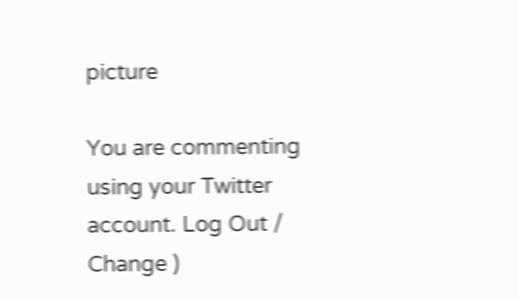picture

You are commenting using your Twitter account. Log Out /  Change )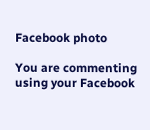Facebook photo

You are commenting using your Facebook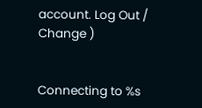account. Log Out /  Change )


Connecting to %s